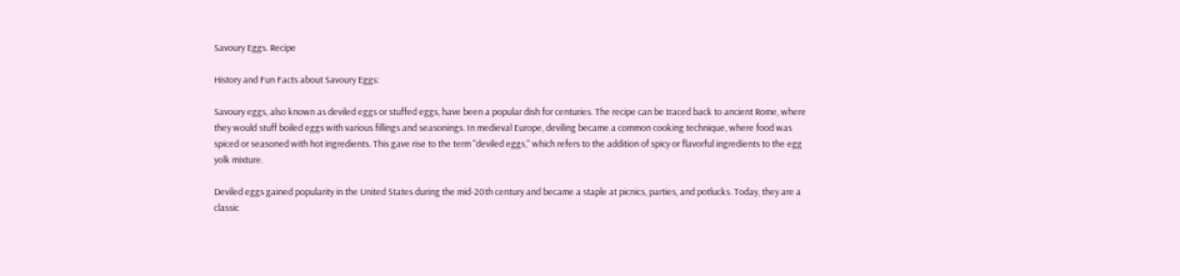Savoury Eggs. Recipe

History and Fun Facts about Savoury Eggs:

Savoury eggs, also known as deviled eggs or stuffed eggs, have been a popular dish for centuries. The recipe can be traced back to ancient Rome, where they would stuff boiled eggs with various fillings and seasonings. In medieval Europe, deviling became a common cooking technique, where food was spiced or seasoned with hot ingredients. This gave rise to the term "deviled eggs," which refers to the addition of spicy or flavorful ingredients to the egg yolk mixture.

Deviled eggs gained popularity in the United States during the mid-20th century and became a staple at picnics, parties, and potlucks. Today, they are a classic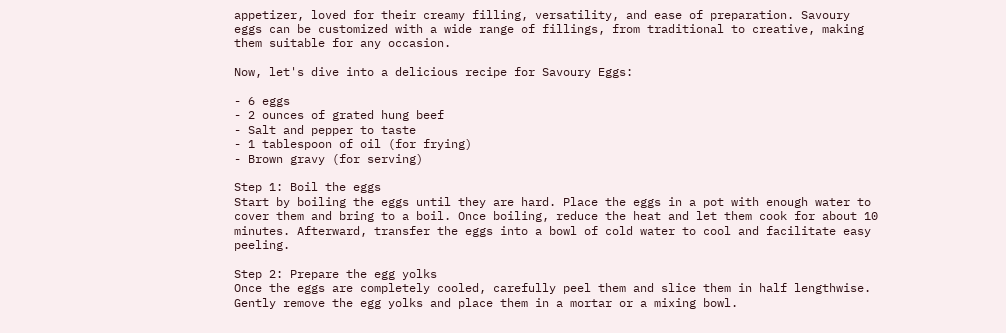appetizer, loved for their creamy filling, versatility, and ease of preparation. Savoury eggs can be customized with a wide range of fillings, from traditional to creative, making them suitable for any occasion.

Now, let's dive into a delicious recipe for Savoury Eggs:

- 6 eggs
- 2 ounces of grated hung beef
- Salt and pepper to taste
- 1 tablespoon of oil (for frying)
- Brown gravy (for serving)

Step 1: Boil the eggs
Start by boiling the eggs until they are hard. Place the eggs in a pot with enough water to cover them and bring to a boil. Once boiling, reduce the heat and let them cook for about 10 minutes. Afterward, transfer the eggs into a bowl of cold water to cool and facilitate easy peeling.

Step 2: Prepare the egg yolks
Once the eggs are completely cooled, carefully peel them and slice them in half lengthwise. Gently remove the egg yolks and place them in a mortar or a mixing bowl.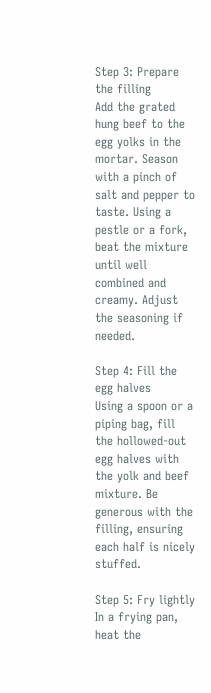Step 3: Prepare the filling
Add the grated hung beef to the egg yolks in the mortar. Season with a pinch of salt and pepper to taste. Using a pestle or a fork, beat the mixture until well combined and creamy. Adjust the seasoning if needed.

Step 4: Fill the egg halves
Using a spoon or a piping bag, fill the hollowed-out egg halves with the yolk and beef mixture. Be generous with the filling, ensuring each half is nicely stuffed.

Step 5: Fry lightly
In a frying pan, heat the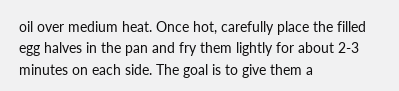oil over medium heat. Once hot, carefully place the filled egg halves in the pan and fry them lightly for about 2-3 minutes on each side. The goal is to give them a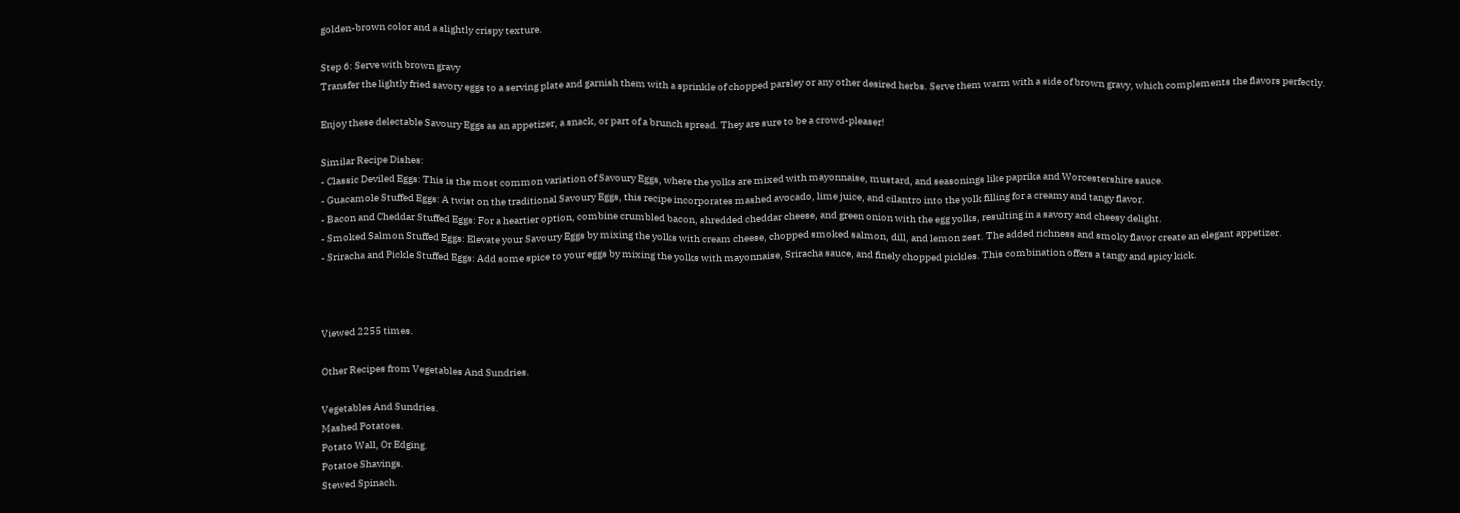golden-brown color and a slightly crispy texture.

Step 6: Serve with brown gravy
Transfer the lightly fried savory eggs to a serving plate and garnish them with a sprinkle of chopped parsley or any other desired herbs. Serve them warm with a side of brown gravy, which complements the flavors perfectly.

Enjoy these delectable Savoury Eggs as an appetizer, a snack, or part of a brunch spread. They are sure to be a crowd-pleaser!

Similar Recipe Dishes:
- Classic Deviled Eggs: This is the most common variation of Savoury Eggs, where the yolks are mixed with mayonnaise, mustard, and seasonings like paprika and Worcestershire sauce.
- Guacamole Stuffed Eggs: A twist on the traditional Savoury Eggs, this recipe incorporates mashed avocado, lime juice, and cilantro into the yolk filling for a creamy and tangy flavor.
- Bacon and Cheddar Stuffed Eggs: For a heartier option, combine crumbled bacon, shredded cheddar cheese, and green onion with the egg yolks, resulting in a savory and cheesy delight.
- Smoked Salmon Stuffed Eggs: Elevate your Savoury Eggs by mixing the yolks with cream cheese, chopped smoked salmon, dill, and lemon zest. The added richness and smoky flavor create an elegant appetizer.
- Sriracha and Pickle Stuffed Eggs: Add some spice to your eggs by mixing the yolks with mayonnaise, Sriracha sauce, and finely chopped pickles. This combination offers a tangy and spicy kick.



Viewed 2255 times.

Other Recipes from Vegetables And Sundries.

Vegetables And Sundries.
Mashed Potatoes.
Potato Wall, Or Edging.
Potatoe Shavings.
Stewed Spinach.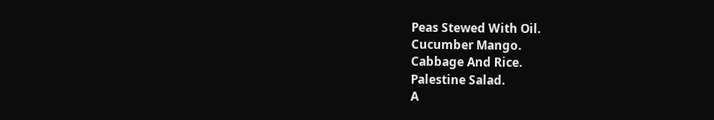Peas Stewed With Oil.
Cucumber Mango.
Cabbage And Rice.
Palestine Salad.
A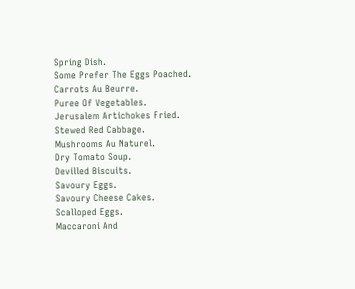Spring Dish.
Some Prefer The Eggs Poached.
Carrots Au Beurre.
Puree Of Vegetables.
Jerusalem Artichokes Fried.
Stewed Red Cabbage.
Mushrooms Au Naturel.
Dry Tomato Soup.
Devilled Biscuits.
Savoury Eggs.
Savoury Cheese Cakes.
Scalloped Eggs.
Maccaroni And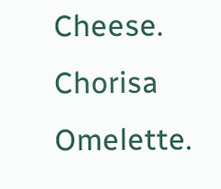Cheese.
Chorisa Omelette.